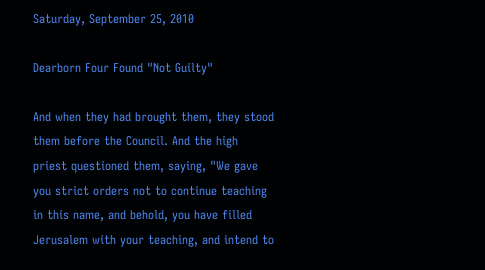Saturday, September 25, 2010

Dearborn Four Found "Not Guilty"

And when they had brought them, they stood them before the Council. And the high priest questioned them, saying, "We gave you strict orders not to continue teaching in this name, and behold, you have filled Jerusalem with your teaching, and intend to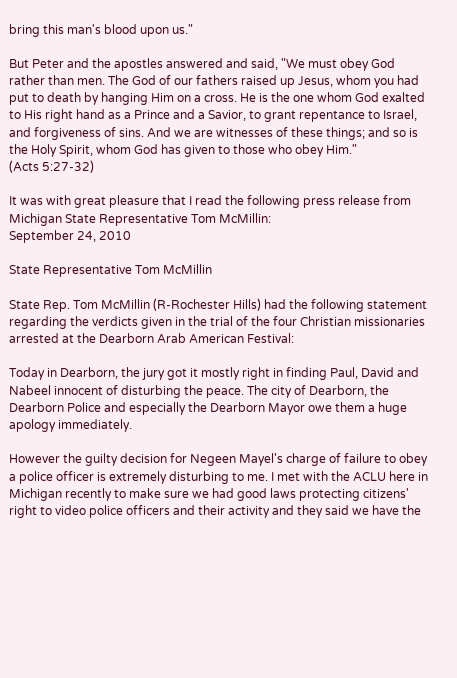bring this man's blood upon us."

But Peter and the apostles answered and said, "We must obey God rather than men. The God of our fathers raised up Jesus, whom you had put to death by hanging Him on a cross. He is the one whom God exalted to His right hand as a Prince and a Savior, to grant repentance to Israel, and forgiveness of sins. And we are witnesses of these things; and so is the Holy Spirit, whom God has given to those who obey Him."
(Acts 5:27-32)

It was with great pleasure that I read the following press release from Michigan State Representative Tom McMillin:
September 24, 2010

State Representative Tom McMillin

State Rep. Tom McMillin (R-Rochester Hills) had the following statement regarding the verdicts given in the trial of the four Christian missionaries arrested at the Dearborn Arab American Festival:

Today in Dearborn, the jury got it mostly right in finding Paul, David and Nabeel innocent of disturbing the peace. The city of Dearborn, the Dearborn Police and especially the Dearborn Mayor owe them a huge apology immediately.

However the guilty decision for Negeen Mayel's charge of failure to obey a police officer is extremely disturbing to me. I met with the ACLU here in Michigan recently to make sure we had good laws protecting citizens' right to video police officers and their activity and they said we have the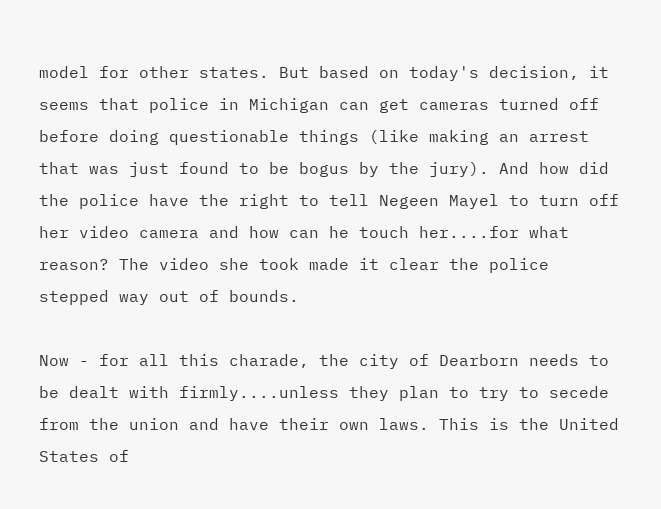model for other states. But based on today's decision, it seems that police in Michigan can get cameras turned off before doing questionable things (like making an arrest that was just found to be bogus by the jury). And how did the police have the right to tell Negeen Mayel to turn off her video camera and how can he touch her....for what reason? The video she took made it clear the police stepped way out of bounds.

Now - for all this charade, the city of Dearborn needs to be dealt with firmly....unless they plan to try to secede from the union and have their own laws. This is the United States of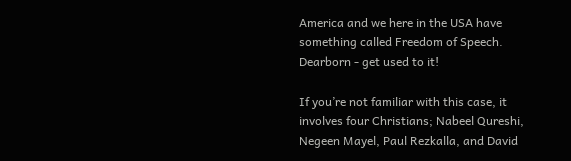America and we here in the USA have something called Freedom of Speech. Dearborn - get used to it!

If you’re not familiar with this case, it involves four Christians; Nabeel Qureshi, Negeen Mayel, Paul Rezkalla, and David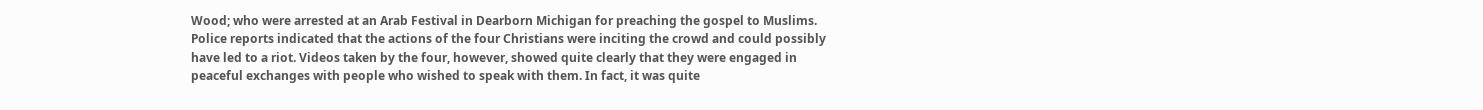Wood; who were arrested at an Arab Festival in Dearborn Michigan for preaching the gospel to Muslims. Police reports indicated that the actions of the four Christians were inciting the crowd and could possibly have led to a riot. Videos taken by the four, however, showed quite clearly that they were engaged in peaceful exchanges with people who wished to speak with them. In fact, it was quite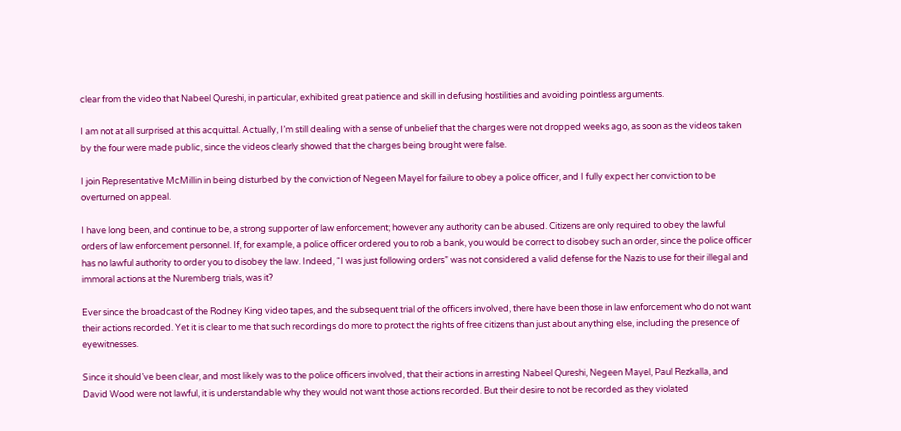clear from the video that Nabeel Qureshi, in particular, exhibited great patience and skill in defusing hostilities and avoiding pointless arguments.

I am not at all surprised at this acquittal. Actually, I’m still dealing with a sense of unbelief that the charges were not dropped weeks ago, as soon as the videos taken by the four were made public, since the videos clearly showed that the charges being brought were false.

I join Representative McMillin in being disturbed by the conviction of Negeen Mayel for failure to obey a police officer, and I fully expect her conviction to be overturned on appeal.

I have long been, and continue to be, a strong supporter of law enforcement; however any authority can be abused. Citizens are only required to obey the lawful orders of law enforcement personnel. If, for example, a police officer ordered you to rob a bank, you would be correct to disobey such an order, since the police officer has no lawful authority to order you to disobey the law. Indeed, “I was just following orders” was not considered a valid defense for the Nazis to use for their illegal and immoral actions at the Nuremberg trials, was it?

Ever since the broadcast of the Rodney King video tapes, and the subsequent trial of the officers involved, there have been those in law enforcement who do not want their actions recorded. Yet it is clear to me that such recordings do more to protect the rights of free citizens than just about anything else, including the presence of eyewitnesses.

Since it should’ve been clear, and most likely was to the police officers involved, that their actions in arresting Nabeel Qureshi, Negeen Mayel, Paul Rezkalla, and David Wood were not lawful, it is understandable why they would not want those actions recorded. But their desire to not be recorded as they violated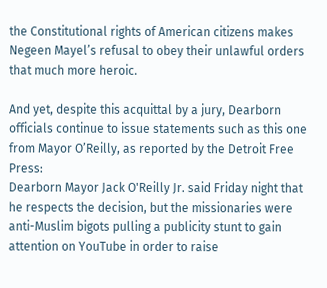the Constitutional rights of American citizens makes Negeen Mayel’s refusal to obey their unlawful orders that much more heroic.

And yet, despite this acquittal by a jury, Dearborn officials continue to issue statements such as this one from Mayor O’Reilly, as reported by the Detroit Free Press:
Dearborn Mayor Jack O'Reilly Jr. said Friday night that he respects the decision, but the missionaries were anti-Muslim bigots pulling a publicity stunt to gain attention on YouTube in order to raise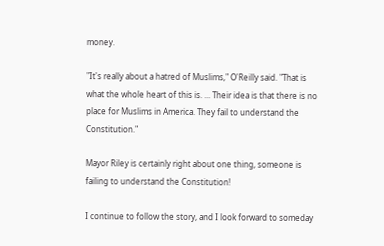money.

"It's really about a hatred of Muslims," O'Reilly said. "That is what the whole heart of this is. ... Their idea is that there is no place for Muslims in America. They fail to understand the Constitution."

Mayor Riley is certainly right about one thing, someone is failing to understand the Constitution!

I continue to follow the story, and I look forward to someday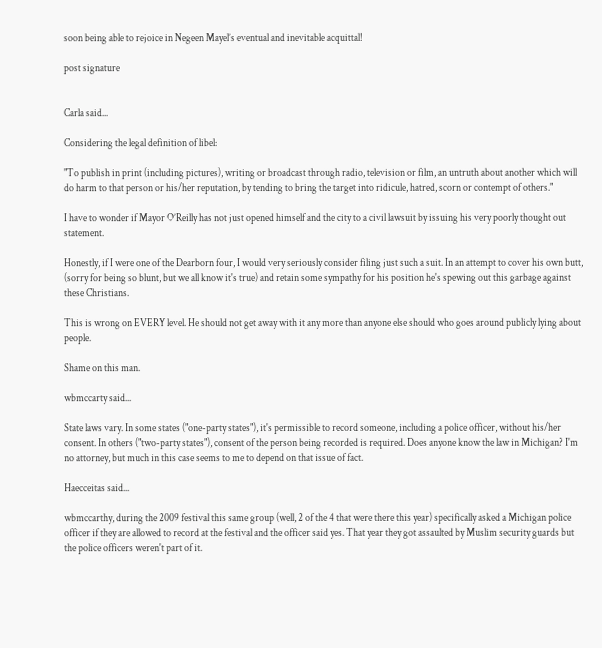soon being able to rejoice in Negeen Mayel’s eventual and inevitable acquittal!

post signature


Carla said...

Considering the legal definition of libel:

"To publish in print (including pictures), writing or broadcast through radio, television or film, an untruth about another which will do harm to that person or his/her reputation, by tending to bring the target into ridicule, hatred, scorn or contempt of others."

I have to wonder if Mayor O’Reilly has not just opened himself and the city to a civil lawsuit by issuing his very poorly thought out statement.

Honestly, if I were one of the Dearborn four, I would very seriously consider filing just such a suit. In an attempt to cover his own butt, (sorry for being so blunt, but we all know it's true) and retain some sympathy for his position he's spewing out this garbage against these Christians.

This is wrong on EVERY level. He should not get away with it any more than anyone else should who goes around publicly lying about people.

Shame on this man.

wbmccarty said...

State laws vary. In some states ("one-party states"), it's permissible to record someone, including a police officer, without his/her consent. In others ("two-party states"), consent of the person being recorded is required. Does anyone know the law in Michigan? I'm no attorney, but much in this case seems to me to depend on that issue of fact.

Haecceitas said...

wbmccarthy, during the 2009 festival this same group (well, 2 of the 4 that were there this year) specifically asked a Michigan police officer if they are allowed to record at the festival and the officer said yes. That year they got assaulted by Muslim security guards but the police officers weren't part of it.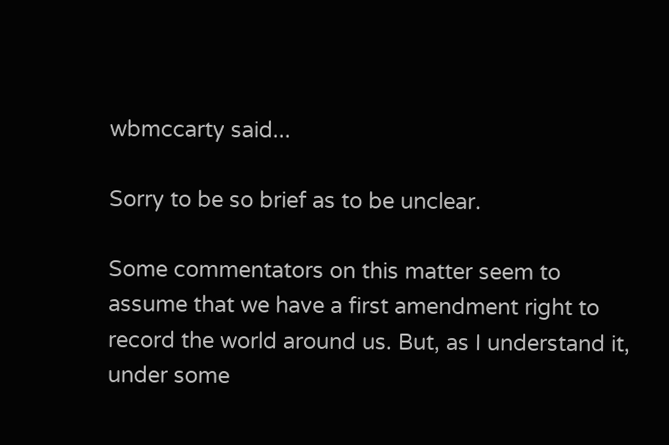wbmccarty said...

Sorry to be so brief as to be unclear.

Some commentators on this matter seem to assume that we have a first amendment right to record the world around us. But, as I understand it, under some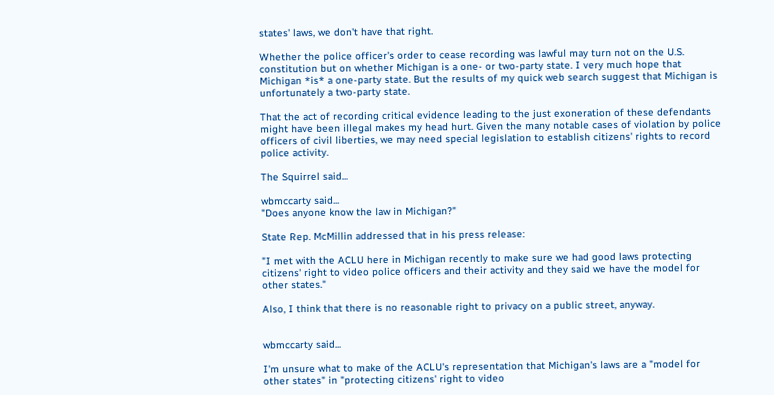states' laws, we don't have that right.

Whether the police officer's order to cease recording was lawful may turn not on the U.S. constitution but on whether Michigan is a one- or two-party state. I very much hope that Michigan *is* a one-party state. But the results of my quick web search suggest that Michigan is unfortunately a two-party state.

That the act of recording critical evidence leading to the just exoneration of these defendants might have been illegal makes my head hurt. Given the many notable cases of violation by police officers of civil liberties, we may need special legislation to establish citizens' rights to record police activity.

The Squirrel said...

wbmccarty said...
"Does anyone know the law in Michigan?"

State Rep. McMillin addressed that in his press release:

"I met with the ACLU here in Michigan recently to make sure we had good laws protecting citizens' right to video police officers and their activity and they said we have the model for other states."

Also, I think that there is no reasonable right to privacy on a public street, anyway.


wbmccarty said...

I'm unsure what to make of the ACLU's representation that Michigan's laws are a "model for other states" in "protecting citizens' right to video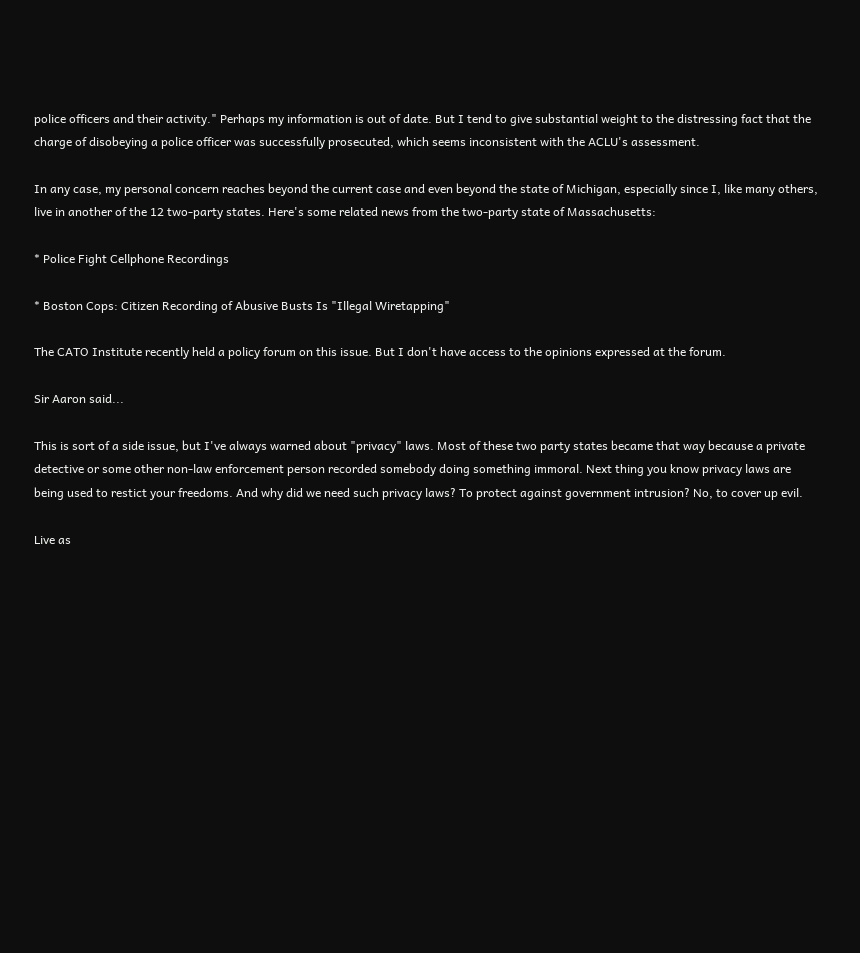police officers and their activity." Perhaps my information is out of date. But I tend to give substantial weight to the distressing fact that the charge of disobeying a police officer was successfully prosecuted, which seems inconsistent with the ACLU's assessment.

In any case, my personal concern reaches beyond the current case and even beyond the state of Michigan, especially since I, like many others, live in another of the 12 two-party states. Here's some related news from the two-party state of Massachusetts:

* Police Fight Cellphone Recordings

* Boston Cops: Citizen Recording of Abusive Busts Is "Illegal Wiretapping"

The CATO Institute recently held a policy forum on this issue. But I don't have access to the opinions expressed at the forum.

Sir Aaron said...

This is sort of a side issue, but I've always warned about "privacy" laws. Most of these two party states became that way because a private detective or some other non-law enforcement person recorded somebody doing something immoral. Next thing you know privacy laws are being used to restict your freedoms. And why did we need such privacy laws? To protect against government intrusion? No, to cover up evil.

Live as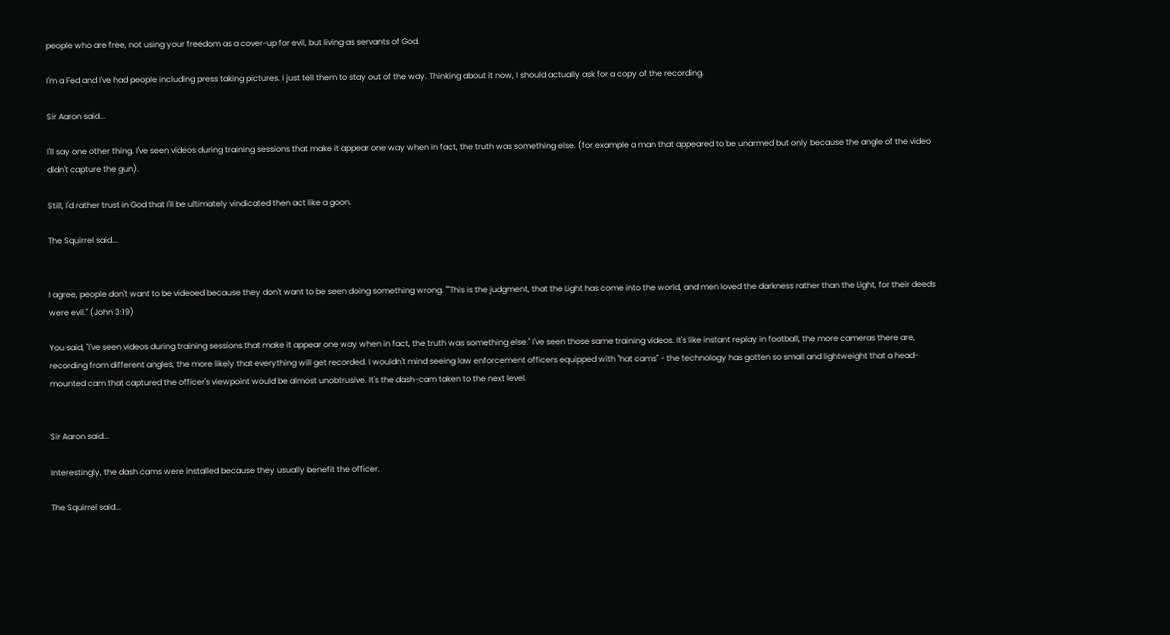people who are free, not using your freedom as a cover-up for evil, but living as servants of God.

I'm a Fed and I've had people including press taking pictures. I just tell them to stay out of the way. Thinking about it now, I should actually ask for a copy of the recording.

Sir Aaron said...

I'll say one other thing. I've seen videos during training sessions that make it appear one way when in fact, the truth was something else. (for example a man that appeared to be unarmed but only because the angle of the video didn't capture the gun).

Still, I'd rather trust in God that I'll be ultimately vindicated then act like a goon.

The Squirrel said...


I agree, people don't want to be videoed because they don't want to be seen doing something wrong. ""This is the judgment, that the Light has come into the world, and men loved the darkness rather than the Light, for their deeds were evil." (John 3:19)

You said, "I've seen videos during training sessions that make it appear one way when in fact, the truth was something else." I've seen those same training videos. It's like instant replay in football, the more cameras there are, recording from different angles, the more likely that everything will get recorded. I wouldn't mind seeing law enforcement officers equipped with "hat cams" - the technology has gotten so small and lightweight that a head-mounted cam that captured the officer's viewpoint would be almost unobtrusive. It's the dash-cam taken to the next level.


Sir Aaron said...

Interestingly, the dash cams were installed because they usually benefit the officer.

The Squirrel said...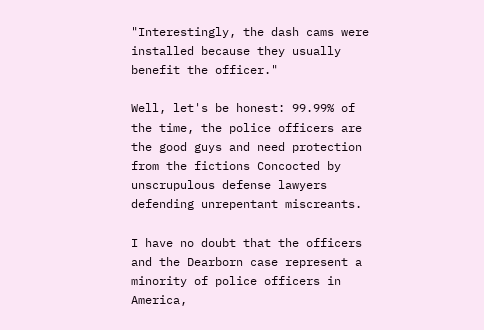"Interestingly, the dash cams were installed because they usually benefit the officer."

Well, let's be honest: 99.99% of the time, the police officers are the good guys and need protection from the fictions Concocted by unscrupulous defense lawyers defending unrepentant miscreants.

I have no doubt that the officers and the Dearborn case represent a minority of police officers in America,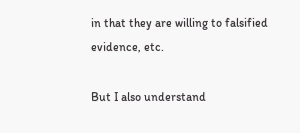in that they are willing to falsified evidence, etc.

But I also understand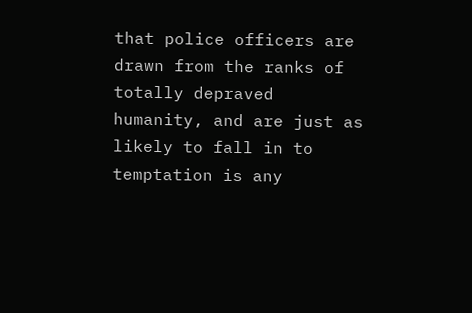that police officers are drawn from the ranks of totally depraved humanity, and are just as likely to fall in to temptation is any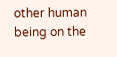other human being on the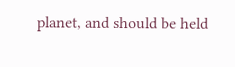planet, and should be held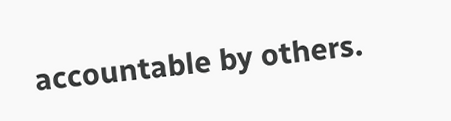accountable by others.